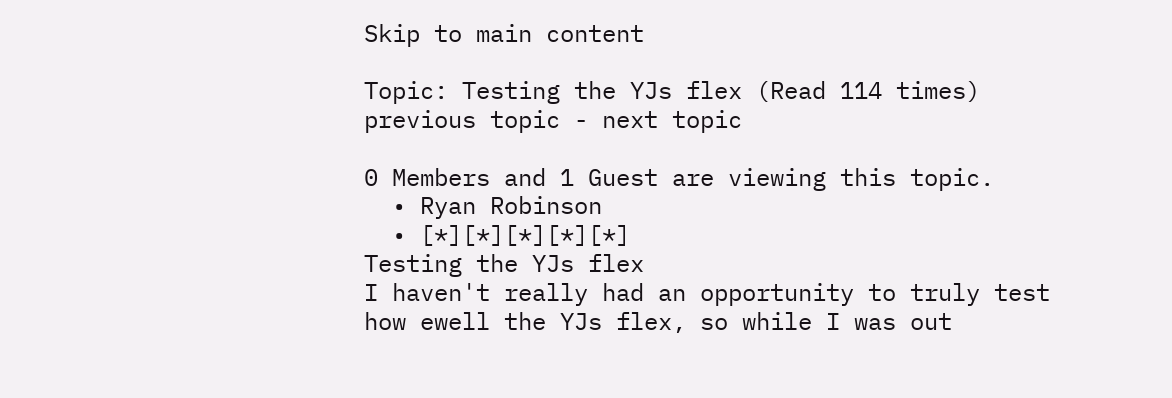Skip to main content

Topic: Testing the YJs flex (Read 114 times) previous topic - next topic

0 Members and 1 Guest are viewing this topic.
  • Ryan Robinson
  • [*][*][*][*][*]
Testing the YJs flex
I haven't really had an opportunity to truly test how ewell the YJs flex, so while I was out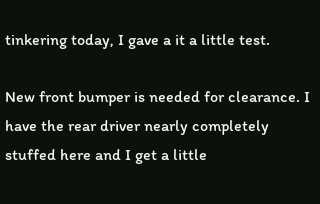tinkering today, I gave a it a little test.

New front bumper is needed for clearance. I have the rear driver nearly completely stuffed here and I get a little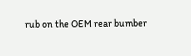rub on the OEM rear bumber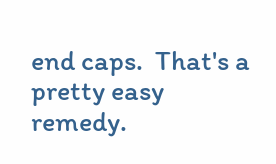end caps.  That's a pretty easy remedy.